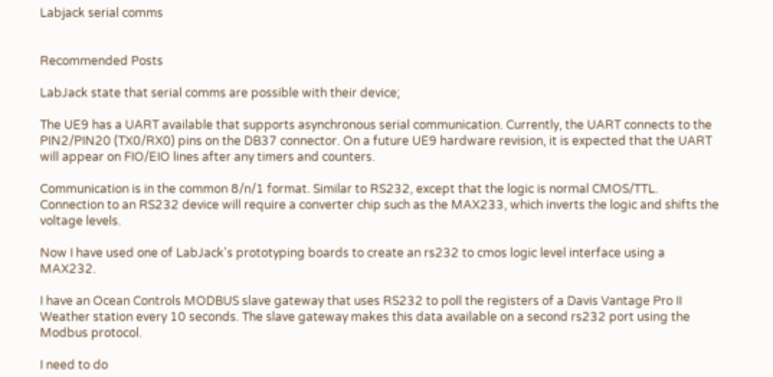Labjack serial comms


Recommended Posts

LabJack state that serial comms are possible with their device;

The UE9 has a UART available that supports asynchronous serial communication. Currently, the UART connects to the PIN2/PIN20 (TX0/RX0) pins on the DB37 connector. On a future UE9 hardware revision, it is expected that the UART will appear on FIO/EIO lines after any timers and counters.

Communication is in the common 8/n/1 format. Similar to RS232, except that the logic is normal CMOS/TTL. Connection to an RS232 device will require a converter chip such as the MAX233, which inverts the logic and shifts the voltage levels.

Now I have used one of LabJack's prototyping boards to create an rs232 to cmos logic level interface using a MAX232.

I have an Ocean Controls MODBUS slave gateway that uses RS232 to poll the registers of a Davis Vantage Pro II Weather station every 10 seconds. The slave gateway makes this data available on a second rs232 port using the Modbus protocol.

I need to do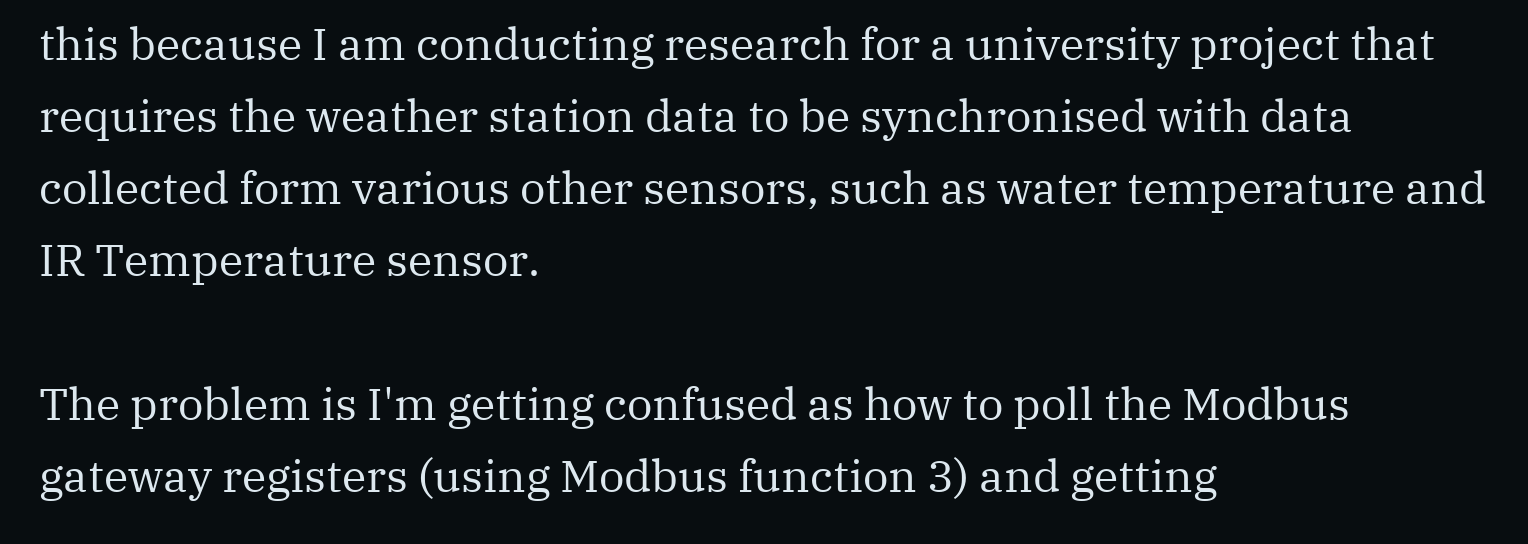this because I am conducting research for a university project that requires the weather station data to be synchronised with data collected form various other sensors, such as water temperature and IR Temperature sensor.

The problem is I'm getting confused as how to poll the Modbus gateway registers (using Modbus function 3) and getting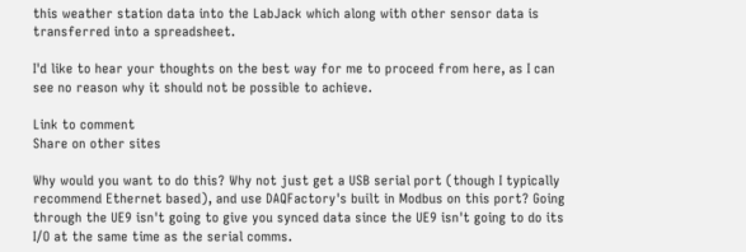this weather station data into the LabJack which along with other sensor data is transferred into a spreadsheet.

I'd like to hear your thoughts on the best way for me to proceed from here, as I can see no reason why it should not be possible to achieve.

Link to comment
Share on other sites

Why would you want to do this? Why not just get a USB serial port (though I typically recommend Ethernet based), and use DAQFactory's built in Modbus on this port? Going through the UE9 isn't going to give you synced data since the UE9 isn't going to do its I/O at the same time as the serial comms.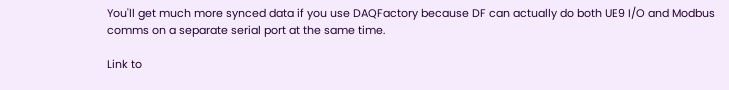You'll get much more synced data if you use DAQFactory because DF can actually do both UE9 I/O and Modbus comms on a separate serial port at the same time.

Link to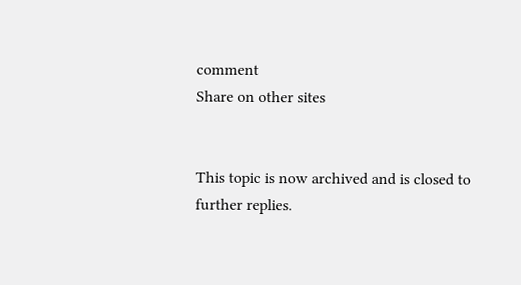comment
Share on other sites


This topic is now archived and is closed to further replies.